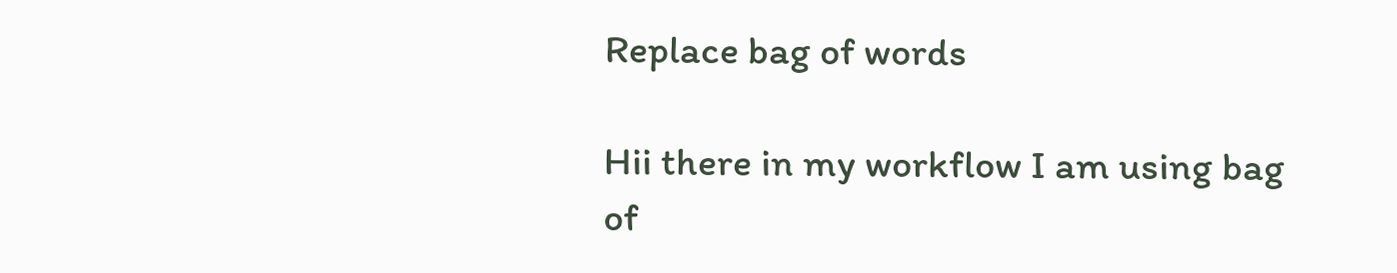Replace bag of words

Hii there in my workflow I am using bag of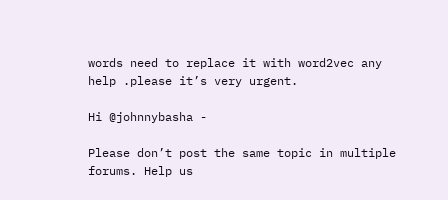words need to replace it with word2vec any help .please it’s very urgent.

Hi @johnnybasha -

Please don’t post the same topic in multiple forums. Help us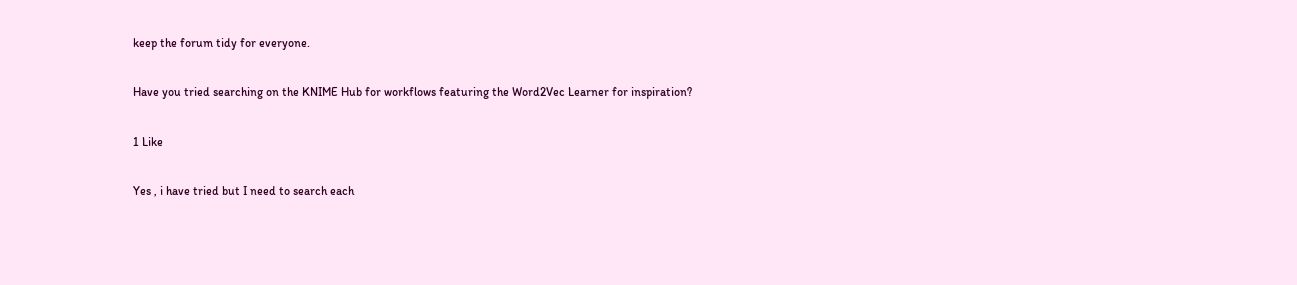keep the forum tidy for everyone.

Have you tried searching on the KNIME Hub for workflows featuring the Word2Vec Learner for inspiration?

1 Like

Yes , i have tried but I need to search each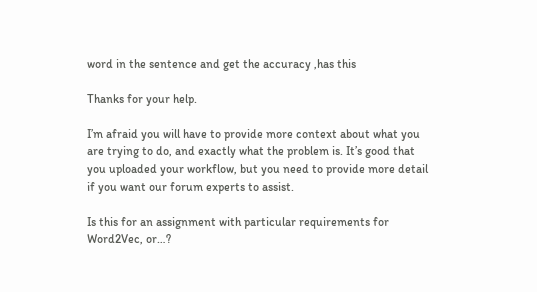word in the sentence and get the accuracy ,has this

Thanks for your help.

I’m afraid you will have to provide more context about what you are trying to do, and exactly what the problem is. It’s good that you uploaded your workflow, but you need to provide more detail if you want our forum experts to assist.

Is this for an assignment with particular requirements for Word2Vec, or…?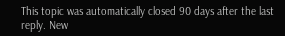This topic was automatically closed 90 days after the last reply. New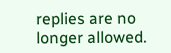replies are no longer allowed.